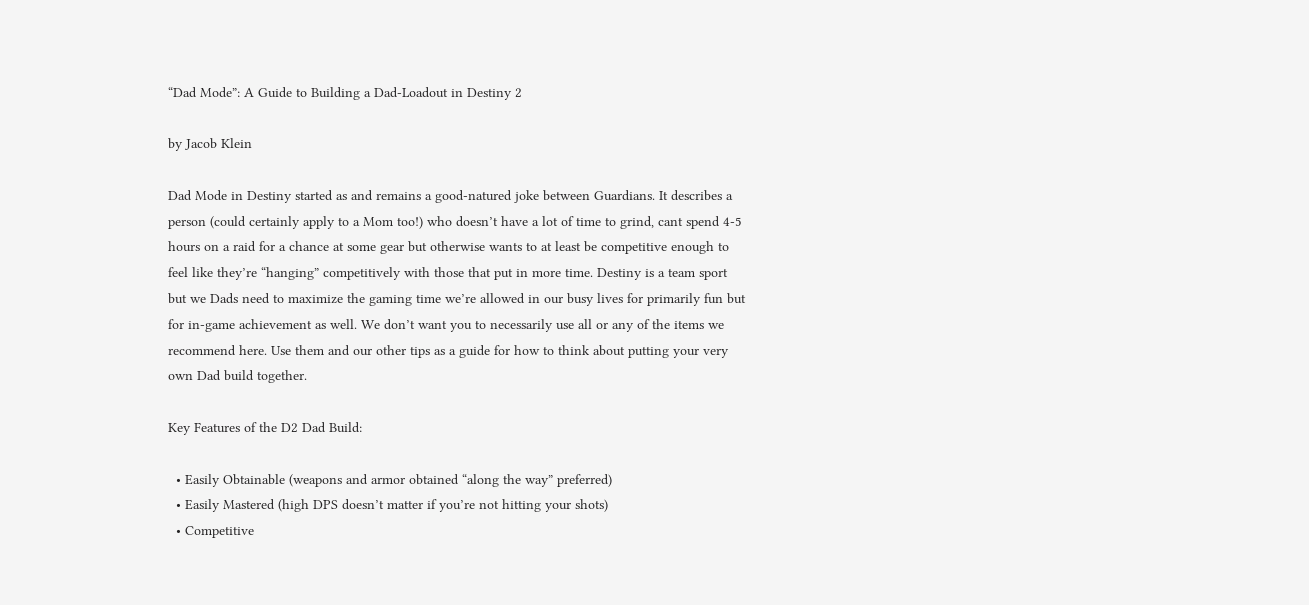“Dad Mode”: A Guide to Building a Dad-Loadout in Destiny 2

by Jacob Klein

Dad Mode in Destiny started as and remains a good-natured joke between Guardians. It describes a person (could certainly apply to a Mom too!) who doesn’t have a lot of time to grind, cant spend 4-5 hours on a raid for a chance at some gear but otherwise wants to at least be competitive enough to feel like they’re “hanging” competitively with those that put in more time. Destiny is a team sport but we Dads need to maximize the gaming time we’re allowed in our busy lives for primarily fun but for in-game achievement as well. We don’t want you to necessarily use all or any of the items we recommend here. Use them and our other tips as a guide for how to think about putting your very  own Dad build together.

Key Features of the D2 Dad Build:

  • Easily Obtainable (weapons and armor obtained “along the way” preferred)
  • Easily Mastered (high DPS doesn’t matter if you’re not hitting your shots)
  • Competitive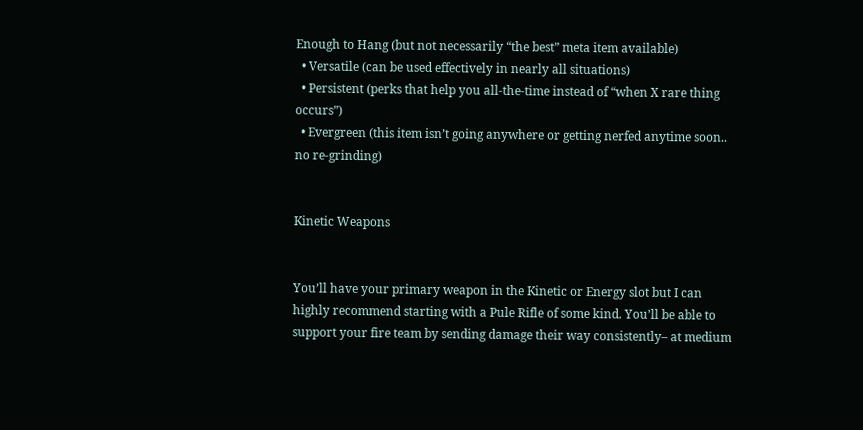Enough to Hang (but not necessarily “the best” meta item available)
  • Versatile (can be used effectively in nearly all situations)
  • Persistent (perks that help you all-the-time instead of “when X rare thing occurs”)
  • Evergreen (this item isn’t going anywhere or getting nerfed anytime soon.. no re-grinding)


Kinetic Weapons


You’ll have your primary weapon in the Kinetic or Energy slot but I can highly recommend starting with a Pule Rifle of some kind. You’ll be able to support your fire team by sending damage their way consistently– at medium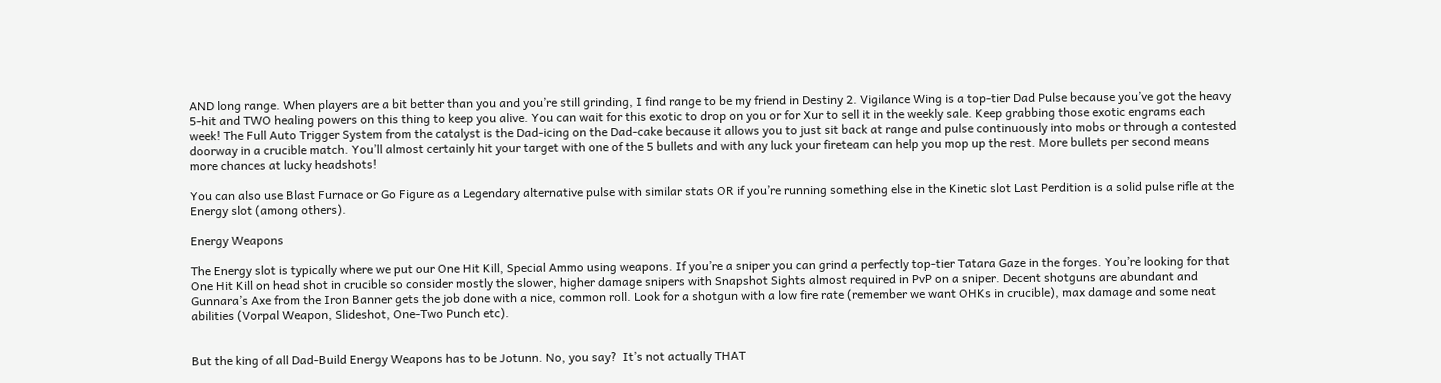AND long range. When players are a bit better than you and you’re still grinding, I find range to be my friend in Destiny 2. Vigilance Wing is a top-tier Dad Pulse because you’ve got the heavy 5-hit and TWO healing powers on this thing to keep you alive. You can wait for this exotic to drop on you or for Xur to sell it in the weekly sale. Keep grabbing those exotic engrams each week! The Full Auto Trigger System from the catalyst is the Dad-icing on the Dad-cake because it allows you to just sit back at range and pulse continuously into mobs or through a contested doorway in a crucible match. You’ll almost certainly hit your target with one of the 5 bullets and with any luck your fireteam can help you mop up the rest. More bullets per second means more chances at lucky headshots!

You can also use Blast Furnace or Go Figure as a Legendary alternative pulse with similar stats OR if you’re running something else in the Kinetic slot Last Perdition is a solid pulse rifle at the Energy slot (among others).

Energy Weapons

The Energy slot is typically where we put our One Hit Kill, Special Ammo using weapons. If you’re a sniper you can grind a perfectly top-tier Tatara Gaze in the forges. You’re looking for that One Hit Kill on head shot in crucible so consider mostly the slower, higher damage snipers with Snapshot Sights almost required in PvP on a sniper. Decent shotguns are abundant and Gunnara’s Axe from the Iron Banner gets the job done with a nice, common roll. Look for a shotgun with a low fire rate (remember we want OHKs in crucible), max damage and some neat abilities (Vorpal Weapon, Slideshot, One-Two Punch etc).


But the king of all Dad-Build Energy Weapons has to be Jotunn. No, you say?  It’s not actually THAT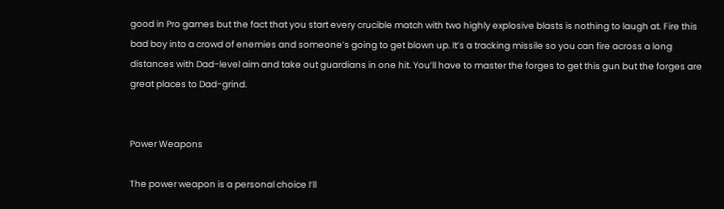good in Pro games but the fact that you start every crucible match with two highly explosive blasts is nothing to laugh at. Fire this bad boy into a crowd of enemies and someone’s going to get blown up. It’s a tracking missile so you can fire across a long distances with Dad-level aim and take out guardians in one hit. You’ll have to master the forges to get this gun but the forges are great places to Dad-grind.


Power Weapons

The power weapon is a personal choice I’ll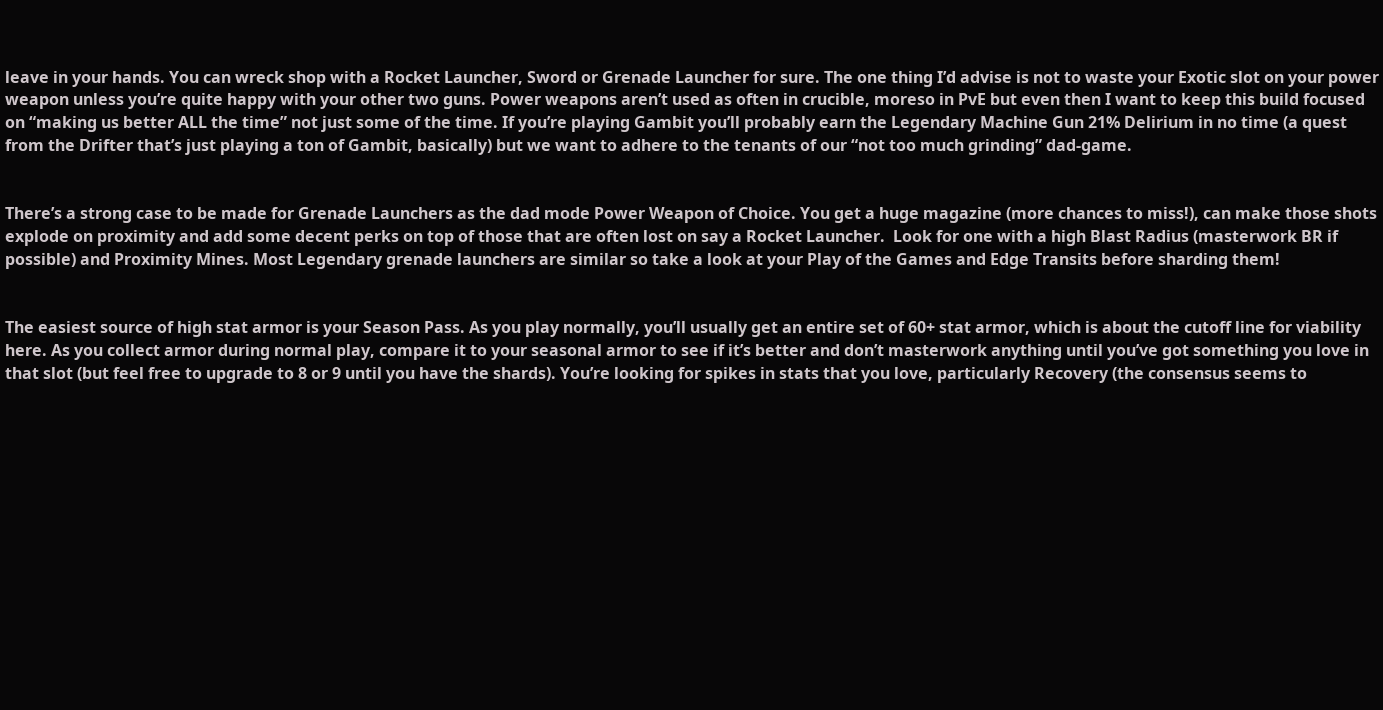leave in your hands. You can wreck shop with a Rocket Launcher, Sword or Grenade Launcher for sure. The one thing I’d advise is not to waste your Exotic slot on your power weapon unless you’re quite happy with your other two guns. Power weapons aren’t used as often in crucible, moreso in PvE but even then I want to keep this build focused on “making us better ALL the time” not just some of the time. If you’re playing Gambit you’ll probably earn the Legendary Machine Gun 21% Delirium in no time (a quest from the Drifter that’s just playing a ton of Gambit, basically) but we want to adhere to the tenants of our “not too much grinding” dad-game.


There’s a strong case to be made for Grenade Launchers as the dad mode Power Weapon of Choice. You get a huge magazine (more chances to miss!), can make those shots explode on proximity and add some decent perks on top of those that are often lost on say a Rocket Launcher.  Look for one with a high Blast Radius (masterwork BR if possible) and Proximity Mines. Most Legendary grenade launchers are similar so take a look at your Play of the Games and Edge Transits before sharding them!


The easiest source of high stat armor is your Season Pass. As you play normally, you’ll usually get an entire set of 60+ stat armor, which is about the cutoff line for viability here. As you collect armor during normal play, compare it to your seasonal armor to see if it’s better and don’t masterwork anything until you’ve got something you love in that slot (but feel free to upgrade to 8 or 9 until you have the shards). You’re looking for spikes in stats that you love, particularly Recovery (the consensus seems to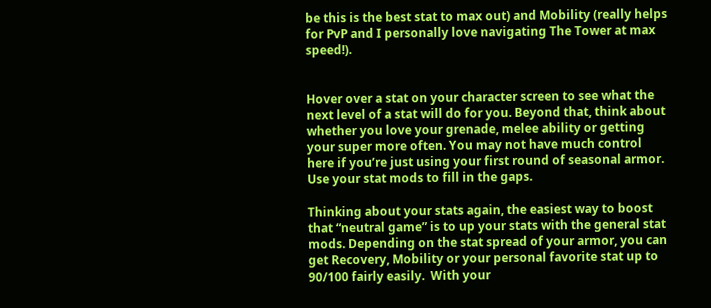be this is the best stat to max out) and Mobility (really helps for PvP and I personally love navigating The Tower at max speed!).


Hover over a stat on your character screen to see what the next level of a stat will do for you. Beyond that, think about whether you love your grenade, melee ability or getting your super more often. You may not have much control here if you’re just using your first round of seasonal armor. Use your stat mods to fill in the gaps.

Thinking about your stats again, the easiest way to boost that “neutral game” is to up your stats with the general stat mods. Depending on the stat spread of your armor, you can get Recovery, Mobility or your personal favorite stat up to 90/100 fairly easily.  With your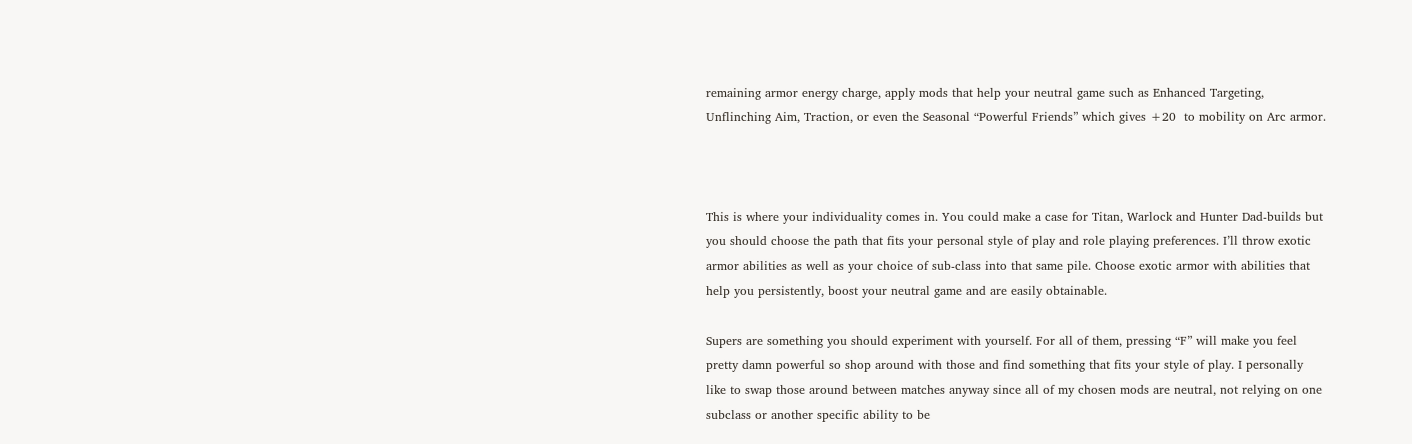remaining armor energy charge, apply mods that help your neutral game such as Enhanced Targeting, Unflinching Aim, Traction, or even the Seasonal “Powerful Friends” which gives +20  to mobility on Arc armor.



This is where your individuality comes in. You could make a case for Titan, Warlock and Hunter Dad-builds but you should choose the path that fits your personal style of play and role playing preferences. I’ll throw exotic armor abilities as well as your choice of sub-class into that same pile. Choose exotic armor with abilities that help you persistently, boost your neutral game and are easily obtainable.

Supers are something you should experiment with yourself. For all of them, pressing “F” will make you feel pretty damn powerful so shop around with those and find something that fits your style of play. I personally like to swap those around between matches anyway since all of my chosen mods are neutral, not relying on one subclass or another specific ability to be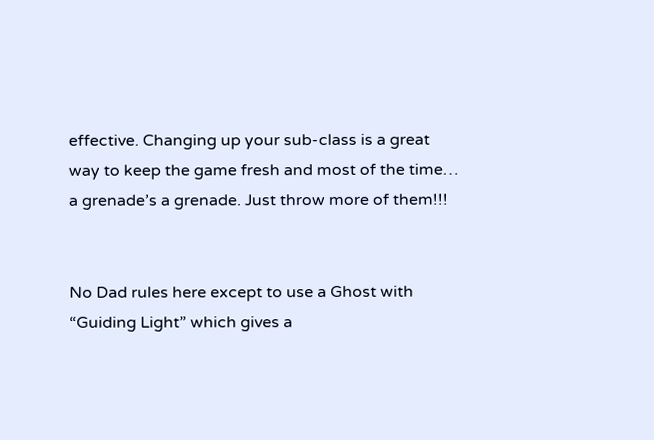effective. Changing up your sub-class is a great way to keep the game fresh and most of the time… a grenade’s a grenade. Just throw more of them!!!


No Dad rules here except to use a Ghost with “Guiding Light” which gives a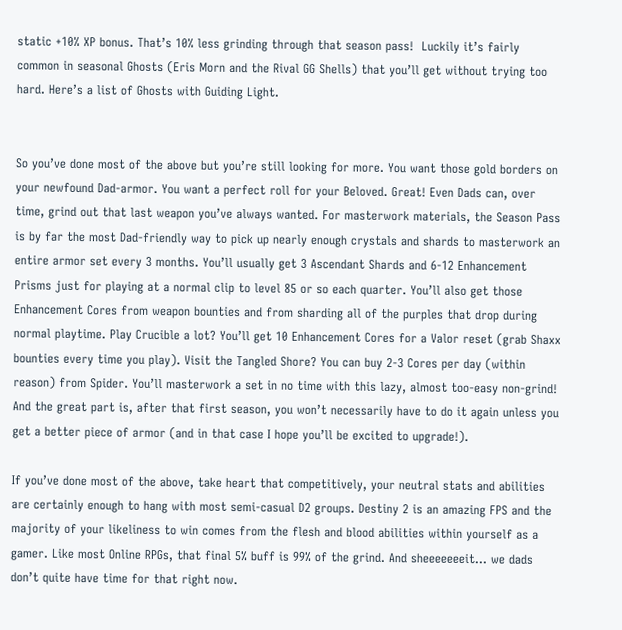static +10% XP bonus. That’s 10% less grinding through that season pass!  Luckily it’s fairly common in seasonal Ghosts (Eris Morn and the Rival GG Shells) that you’ll get without trying too hard. Here’s a list of Ghosts with Guiding Light.


So you’ve done most of the above but you’re still looking for more. You want those gold borders on your newfound Dad-armor. You want a perfect roll for your Beloved. Great! Even Dads can, over time, grind out that last weapon you’ve always wanted. For masterwork materials, the Season Pass is by far the most Dad-friendly way to pick up nearly enough crystals and shards to masterwork an entire armor set every 3 months. You’ll usually get 3 Ascendant Shards and 6-12 Enhancement Prisms just for playing at a normal clip to level 85 or so each quarter. You’ll also get those Enhancement Cores from weapon bounties and from sharding all of the purples that drop during normal playtime. Play Crucible a lot? You’ll get 10 Enhancement Cores for a Valor reset (grab Shaxx bounties every time you play). Visit the Tangled Shore? You can buy 2-3 Cores per day (within reason) from Spider. You’ll masterwork a set in no time with this lazy, almost too-easy non-grind!   And the great part is, after that first season, you won’t necessarily have to do it again unless you get a better piece of armor (and in that case I hope you’ll be excited to upgrade!).

If you’ve done most of the above, take heart that competitively, your neutral stats and abilities are certainly enough to hang with most semi-casual D2 groups. Destiny 2 is an amazing FPS and the majority of your likeliness to win comes from the flesh and blood abilities within yourself as a gamer. Like most Online RPGs, that final 5% buff is 99% of the grind. And sheeeeeeeit… we dads don’t quite have time for that right now.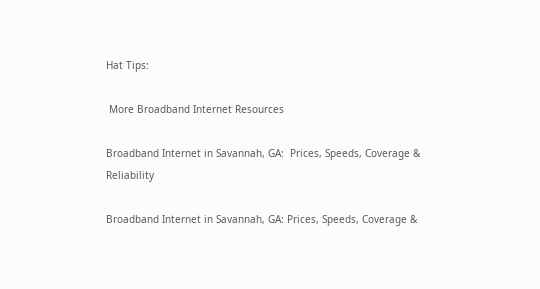Hat Tips:

 More Broadband Internet Resources

Broadband Internet in Savannah, GA:  Prices, Speeds, Coverage & Reliability

Broadband Internet in Savannah, GA: Prices, Speeds, Coverage &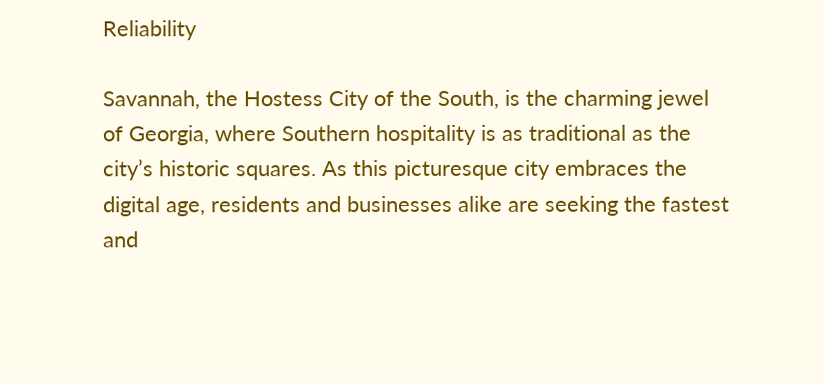Reliability

Savannah, the Hostess City of the South, is the charming jewel of Georgia, where Southern hospitality is as traditional as the city’s historic squares. As this picturesque city embraces the digital age, residents and businesses alike are seeking the fastest and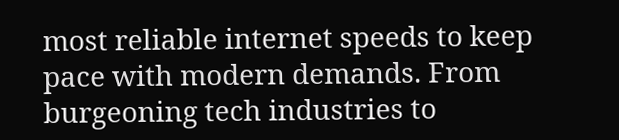most reliable internet speeds to keep pace with modern demands. From burgeoning tech industries to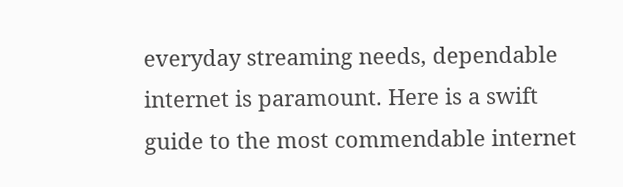everyday streaming needs, dependable internet is paramount. Here is a swift guide to the most commendable internet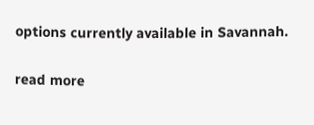options currently available in Savannah.

read more